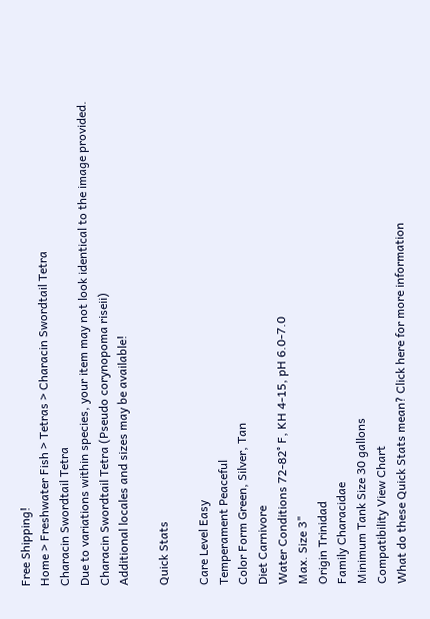Free Shipping!
Home > Freshwater Fish > Tetras > Characin Swordtail Tetra
Characin Swordtail Tetra
Due to variations within species, your item may not look identical to the image provided.
Characin Swordtail Tetra (Pseudo corynopoma riseii)
Additional locales and sizes may be available!

Quick Stats

Care Level Easy
Temperament Peaceful
Color Form Green, Silver, Tan
Diet Carnivore
Water Conditions 72-82° F, KH 4-15, pH 6.0-7.0
Max. Size 3"
Origin Trinidad
Family Characidae
Minimum Tank Size 30 gallons
Compatibility View Chart
What do these Quick Stats mean? Click here for more information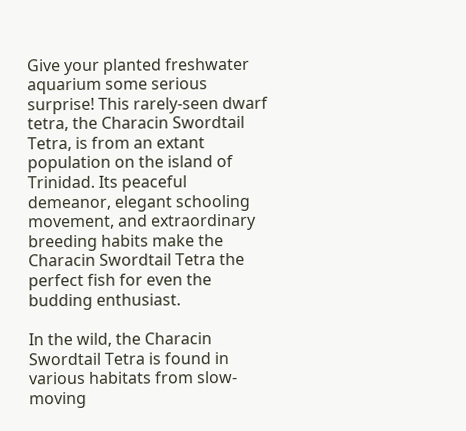Give your planted freshwater aquarium some serious surprise! This rarely-seen dwarf tetra, the Characin Swordtail Tetra, is from an extant population on the island of Trinidad. Its peaceful demeanor, elegant schooling movement, and extraordinary breeding habits make the Characin Swordtail Tetra the perfect fish for even the budding enthusiast.

In the wild, the Characin Swordtail Tetra is found in various habitats from slow-moving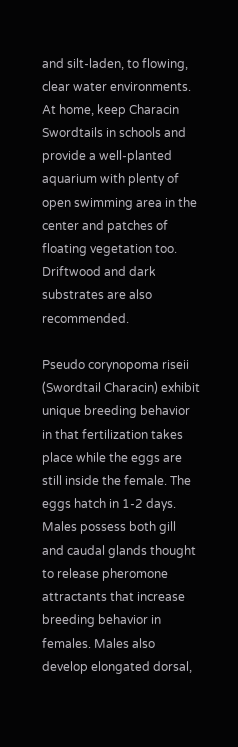and silt-laden, to flowing, clear water environments. At home, keep Characin Swordtails in schools and provide a well-planted aquarium with plenty of open swimming area in the center and patches of floating vegetation too. Driftwood and dark substrates are also recommended.

Pseudo corynopoma riseii (Swordtail Characin) exhibit unique breeding behavior in that fertilization takes place while the eggs are still inside the female. The eggs hatch in 1-2 days. Males possess both gill and caudal glands thought to release pheromone attractants that increase breeding behavior in females. Males also develop elongated dorsal,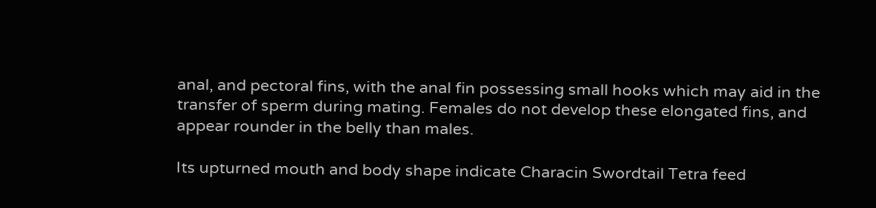anal, and pectoral fins, with the anal fin possessing small hooks which may aid in the transfer of sperm during mating. Females do not develop these elongated fins, and appear rounder in the belly than males.

Its upturned mouth and body shape indicate Characin Swordtail Tetra feed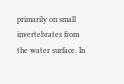primarily on small invertebrates from the water surface. In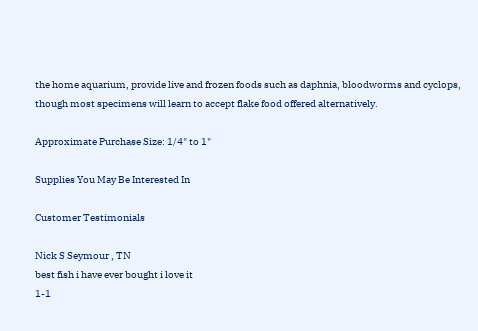the home aquarium, provide live and frozen foods such as daphnia, bloodworms and cyclops, though most specimens will learn to accept flake food offered alternatively.

Approximate Purchase Size: 1/4" to 1"

Supplies You May Be Interested In

Customer Testimonials

Nick S Seymour , TN
best fish i have ever bought i love it
1-1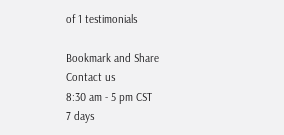of 1 testimonials

Bookmark and Share
Contact us
8:30 am - 5 pm CST
7 days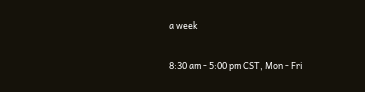a week

8:30 am - 5:00 pm CST, Mon - Fri